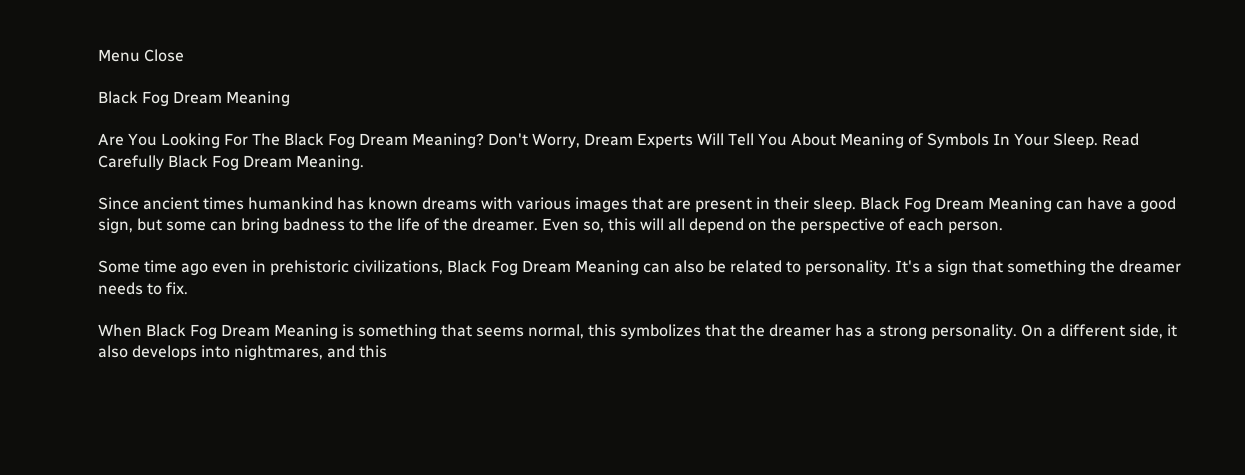Menu Close

Black Fog Dream Meaning

Are You Looking For The Black Fog Dream Meaning? Don't Worry, Dream Experts Will Tell You About Meaning of Symbols In Your Sleep. Read Carefully Black Fog Dream Meaning.

Since ancient times humankind has known dreams with various images that are present in their sleep. Black Fog Dream Meaning can have a good sign, but some can bring badness to the life of the dreamer. Even so, this will all depend on the perspective of each person.

Some time ago even in prehistoric civilizations, Black Fog Dream Meaning can also be related to personality. It's a sign that something the dreamer needs to fix.

When Black Fog Dream Meaning is something that seems normal, this symbolizes that the dreamer has a strong personality. On a different side, it also develops into nightmares, and this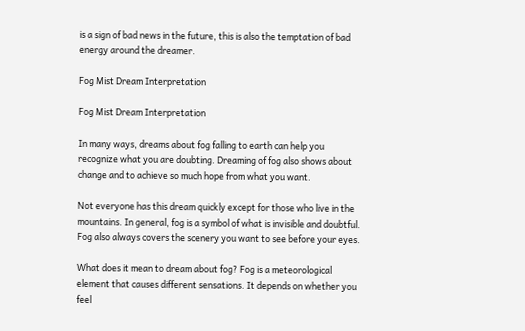is a sign of bad news in the future, this is also the temptation of bad energy around the dreamer.

Fog Mist Dream Interpretation

Fog Mist Dream Interpretation

In many ways, dreams about fog falling to earth can help you recognize what you are doubting. Dreaming of fog also shows about change and to achieve so much hope from what you want.

Not everyone has this dream quickly except for those who live in the mountains. In general, fog is a symbol of what is invisible and doubtful. Fog also always covers the scenery you want to see before your eyes.

What does it mean to dream about fog? Fog is a meteorological element that causes different sensations. It depends on whether you feel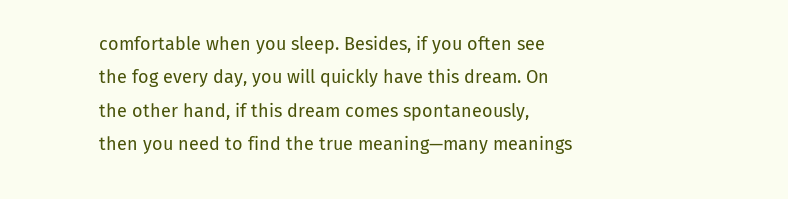comfortable when you sleep. Besides, if you often see the fog every day, you will quickly have this dream. On the other hand, if this dream comes spontaneously, then you need to find the true meaning—many meanings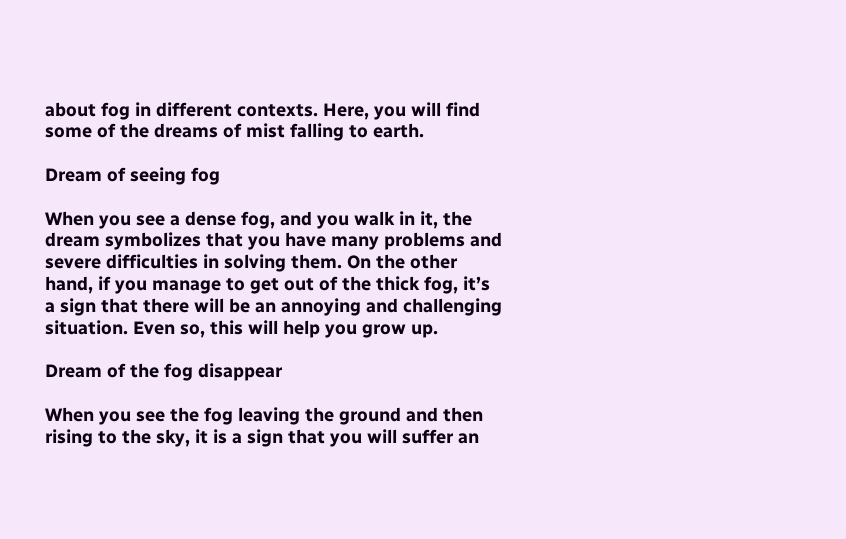about fog in different contexts. Here, you will find some of the dreams of mist falling to earth.

Dream of seeing fog

When you see a dense fog, and you walk in it, the dream symbolizes that you have many problems and severe difficulties in solving them. On the other hand, if you manage to get out of the thick fog, it’s a sign that there will be an annoying and challenging situation. Even so, this will help you grow up.

Dream of the fog disappear

When you see the fog leaving the ground and then rising to the sky, it is a sign that you will suffer an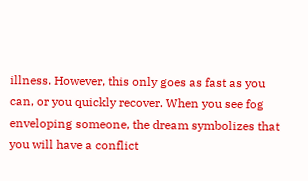illness. However, this only goes as fast as you can, or you quickly recover. When you see fog enveloping someone, the dream symbolizes that you will have a conflict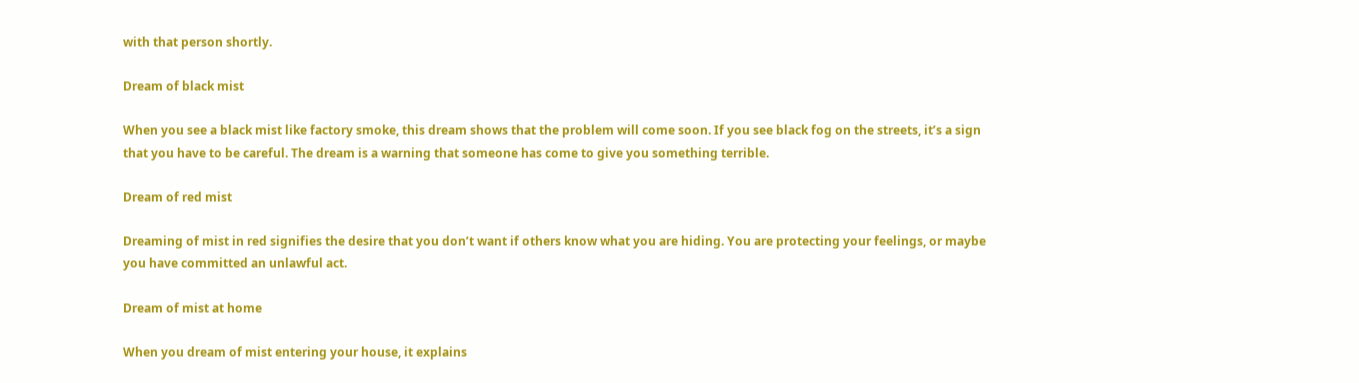with that person shortly.

Dream of black mist

When you see a black mist like factory smoke, this dream shows that the problem will come soon. If you see black fog on the streets, it’s a sign that you have to be careful. The dream is a warning that someone has come to give you something terrible.

Dream of red mist

Dreaming of mist in red signifies the desire that you don’t want if others know what you are hiding. You are protecting your feelings, or maybe you have committed an unlawful act.

Dream of mist at home

When you dream of mist entering your house, it explains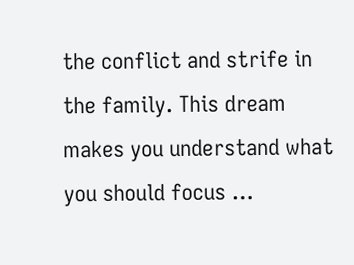the conflict and strife in the family. This dream makes you understand what you should focus …